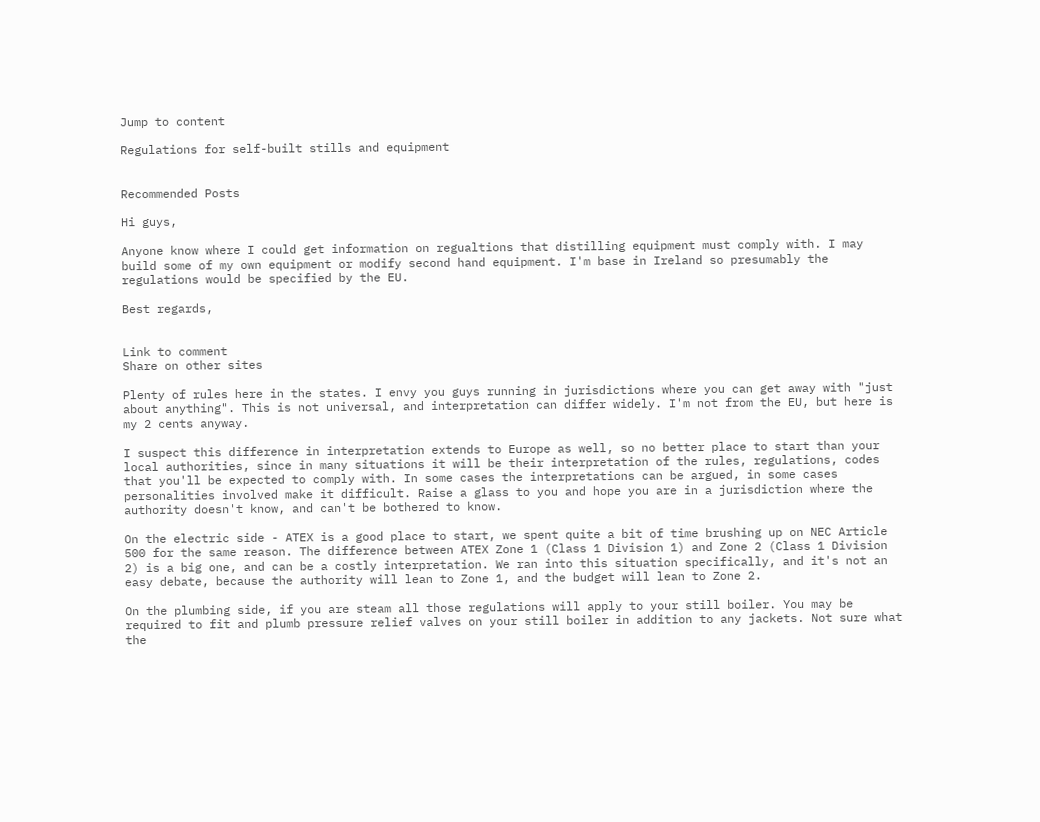Jump to content

Regulations for self-built stills and equipment


Recommended Posts

Hi guys,

Anyone know where I could get information on regualtions that distilling equipment must comply with. I may build some of my own equipment or modify second hand equipment. I'm base in Ireland so presumably the regulations would be specified by the EU.

Best regards,


Link to comment
Share on other sites

Plenty of rules here in the states. I envy you guys running in jurisdictions where you can get away with "just about anything". This is not universal, and interpretation can differ widely. I'm not from the EU, but here is my 2 cents anyway.

I suspect this difference in interpretation extends to Europe as well, so no better place to start than your local authorities, since in many situations it will be their interpretation of the rules, regulations, codes that you'll be expected to comply with. In some cases the interpretations can be argued, in some cases personalities involved make it difficult. Raise a glass to you and hope you are in a jurisdiction where the authority doesn't know, and can't be bothered to know.

On the electric side - ATEX is a good place to start, we spent quite a bit of time brushing up on NEC Article 500 for the same reason. The difference between ATEX Zone 1 (Class 1 Division 1) and Zone 2 (Class 1 Division 2) is a big one, and can be a costly interpretation. We ran into this situation specifically, and it's not an easy debate, because the authority will lean to Zone 1, and the budget will lean to Zone 2.

On the plumbing side, if you are steam all those regulations will apply to your still boiler. You may be required to fit and plumb pressure relief valves on your still boiler in addition to any jackets. Not sure what the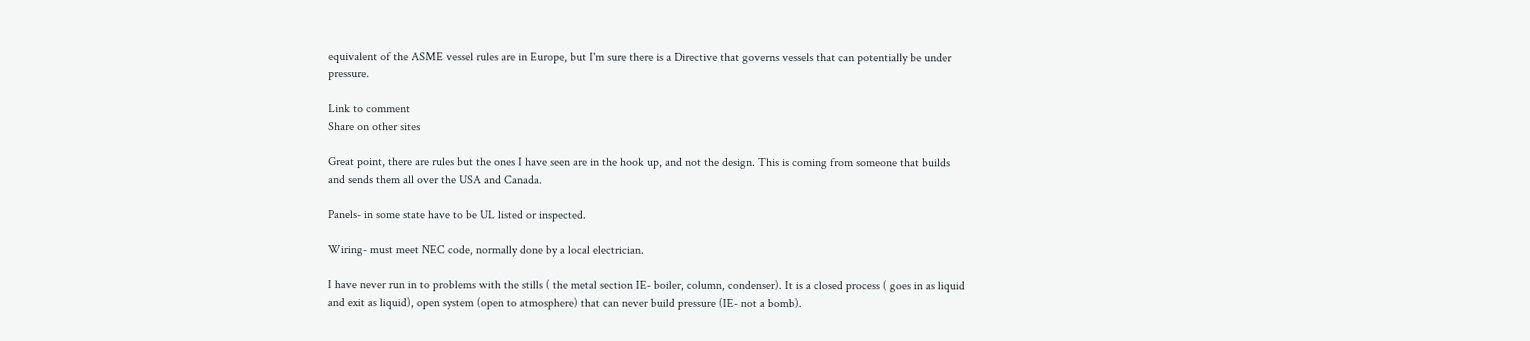equivalent of the ASME vessel rules are in Europe, but I'm sure there is a Directive that governs vessels that can potentially be under pressure.

Link to comment
Share on other sites

Great point, there are rules but the ones I have seen are in the hook up, and not the design. This is coming from someone that builds and sends them all over the USA and Canada.

Panels- in some state have to be UL listed or inspected.

Wiring- must meet NEC code, normally done by a local electrician.

I have never run in to problems with the stills ( the metal section IE- boiler, column, condenser). It is a closed process ( goes in as liquid and exit as liquid), open system (open to atmosphere) that can never build pressure (IE- not a bomb).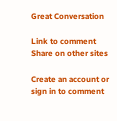Great Conversation

Link to comment
Share on other sites

Create an account or sign in to comment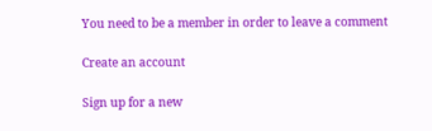You need to be a member in order to leave a comment

Create an account

Sign up for a new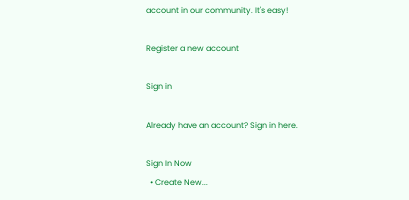account in our community. It's easy!

Register a new account

Sign in

Already have an account? Sign in here.

Sign In Now
  • Create New...